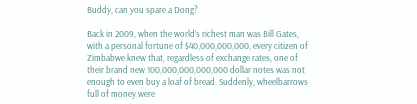Buddy, can you spare a Dong?

Back in 2009, when the world’s richest man was Bill Gates, with a personal fortune of $40,000,000,000, every citizen of Zimbabwe knew that, regardless of exchange rates, one of their brand new 100,000,000,000,000 dollar notes was not enough to even buy a loaf of bread. Suddenly, wheelbarrows full of money were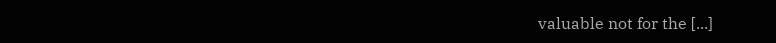valuable not for the [...]